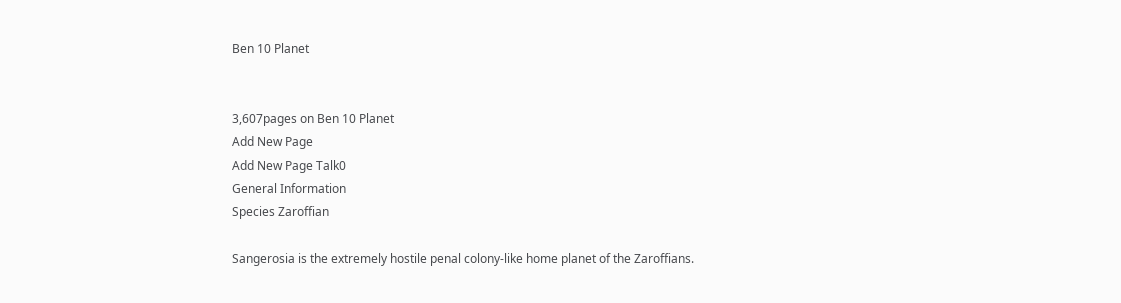Ben 10 Planet


3,607pages on Ben 10 Planet
Add New Page
Add New Page Talk0
General Information
Species Zaroffian

Sangerosia is the extremely hostile penal colony-like home planet of the Zaroffians.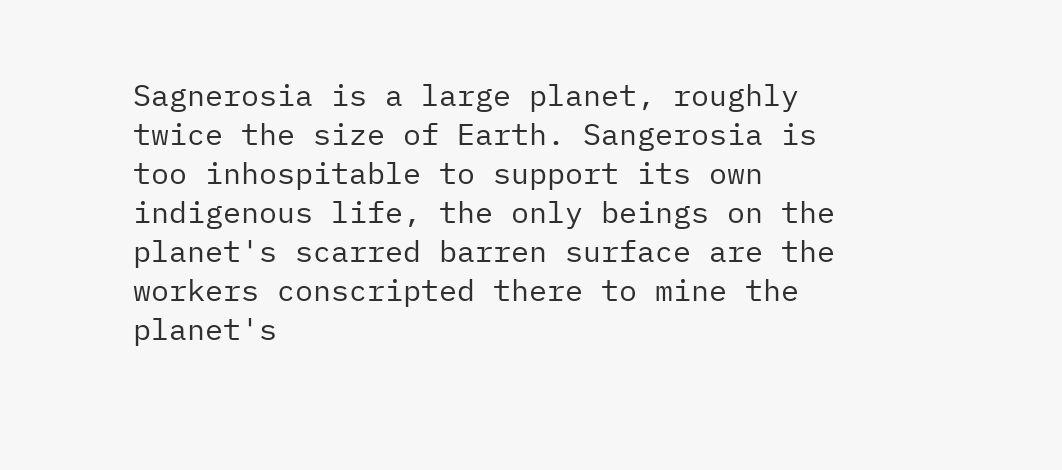Sagnerosia is a large planet, roughly twice the size of Earth. Sangerosia is too inhospitable to support its own indigenous life, the only beings on the planet's scarred barren surface are the workers conscripted there to mine the planet's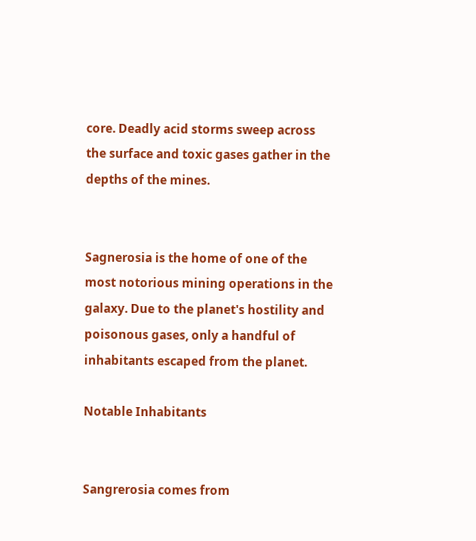core. Deadly acid storms sweep across the surface and toxic gases gather in the depths of the mines.


Sagnerosia is the home of one of the most notorious mining operations in the galaxy. Due to the planet's hostility and poisonous gases, only a handful of inhabitants escaped from the planet.

Notable Inhabitants


Sangrerosia comes from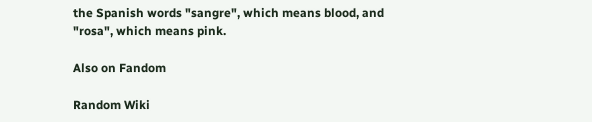the Spanish words "sangre", which means blood, and "rosa", which means pink.

Also on Fandom

Random Wiki